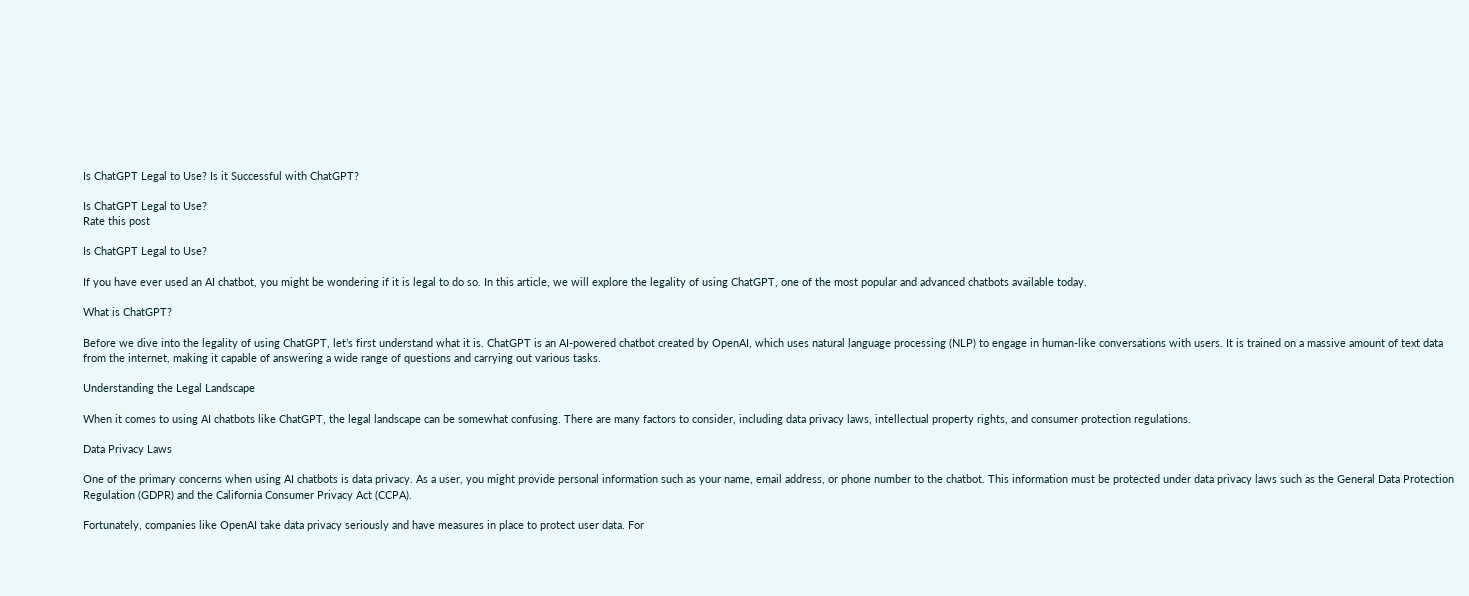Is ChatGPT Legal to Use? Is it Successful with ChatGPT?

Is ChatGPT Legal to Use?
Rate this post

Is ChatGPT Legal to Use?

If you have ever used an AI chatbot, you might be wondering if it is legal to do so. In this article, we will explore the legality of using ChatGPT, one of the most popular and advanced chatbots available today.

What is ChatGPT?

Before we dive into the legality of using ChatGPT, let’s first understand what it is. ChatGPT is an AI-powered chatbot created by OpenAI, which uses natural language processing (NLP) to engage in human-like conversations with users. It is trained on a massive amount of text data from the internet, making it capable of answering a wide range of questions and carrying out various tasks.

Understanding the Legal Landscape

When it comes to using AI chatbots like ChatGPT, the legal landscape can be somewhat confusing. There are many factors to consider, including data privacy laws, intellectual property rights, and consumer protection regulations.

Data Privacy Laws

One of the primary concerns when using AI chatbots is data privacy. As a user, you might provide personal information such as your name, email address, or phone number to the chatbot. This information must be protected under data privacy laws such as the General Data Protection Regulation (GDPR) and the California Consumer Privacy Act (CCPA).

Fortunately, companies like OpenAI take data privacy seriously and have measures in place to protect user data. For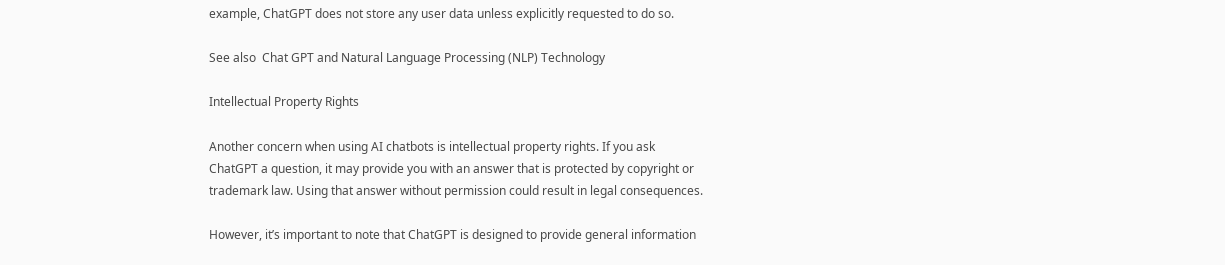example, ChatGPT does not store any user data unless explicitly requested to do so.

See also  Chat GPT and Natural Language Processing (NLP) Technology

Intellectual Property Rights

Another concern when using AI chatbots is intellectual property rights. If you ask ChatGPT a question, it may provide you with an answer that is protected by copyright or trademark law. Using that answer without permission could result in legal consequences.

However, it’s important to note that ChatGPT is designed to provide general information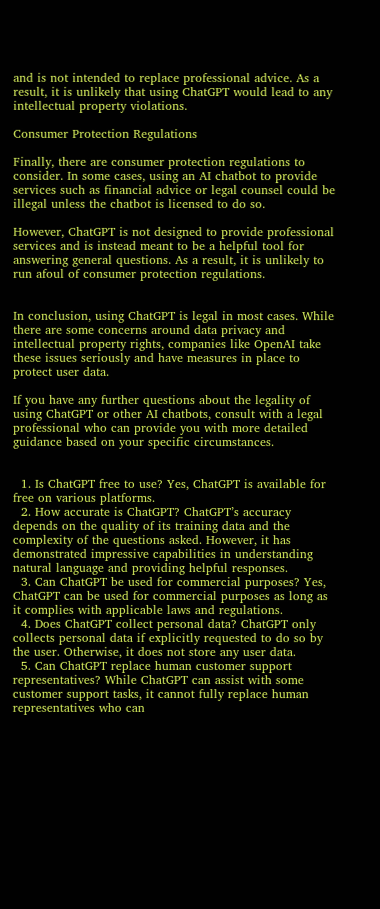and is not intended to replace professional advice. As a result, it is unlikely that using ChatGPT would lead to any intellectual property violations.

Consumer Protection Regulations

Finally, there are consumer protection regulations to consider. In some cases, using an AI chatbot to provide services such as financial advice or legal counsel could be illegal unless the chatbot is licensed to do so.

However, ChatGPT is not designed to provide professional services and is instead meant to be a helpful tool for answering general questions. As a result, it is unlikely to run afoul of consumer protection regulations.


In conclusion, using ChatGPT is legal in most cases. While there are some concerns around data privacy and intellectual property rights, companies like OpenAI take these issues seriously and have measures in place to protect user data.

If you have any further questions about the legality of using ChatGPT or other AI chatbots, consult with a legal professional who can provide you with more detailed guidance based on your specific circumstances.


  1. Is ChatGPT free to use? Yes, ChatGPT is available for free on various platforms.
  2. How accurate is ChatGPT? ChatGPT’s accuracy depends on the quality of its training data and the complexity of the questions asked. However, it has demonstrated impressive capabilities in understanding natural language and providing helpful responses.
  3. Can ChatGPT be used for commercial purposes? Yes, ChatGPT can be used for commercial purposes as long as it complies with applicable laws and regulations.
  4. Does ChatGPT collect personal data? ChatGPT only collects personal data if explicitly requested to do so by the user. Otherwise, it does not store any user data.
  5. Can ChatGPT replace human customer support representatives? While ChatGPT can assist with some customer support tasks, it cannot fully replace human representatives who can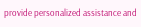provide personalized assistance and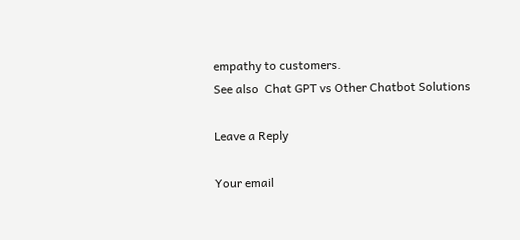empathy to customers.
See also  Chat GPT vs Other Chatbot Solutions

Leave a Reply

Your email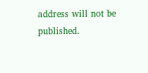address will not be published.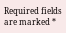Required fields are marked *